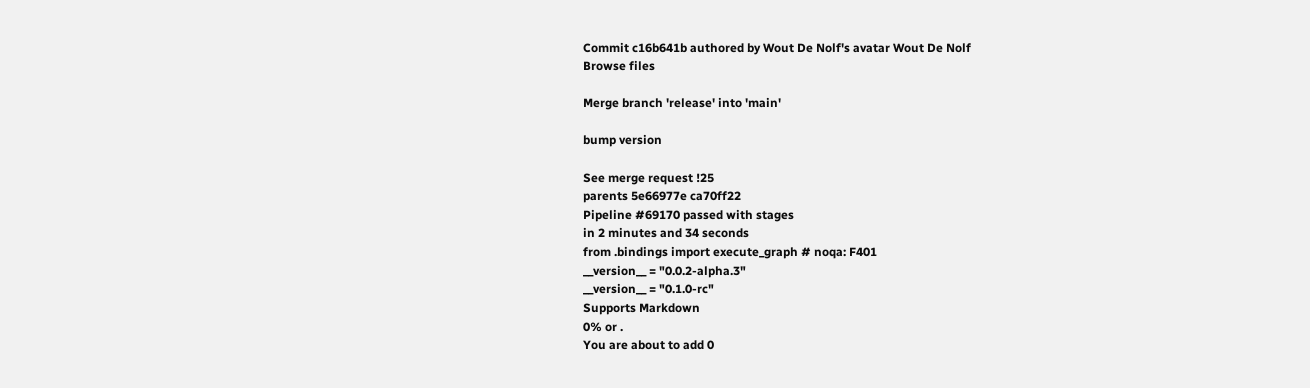Commit c16b641b authored by Wout De Nolf's avatar Wout De Nolf
Browse files

Merge branch 'release' into 'main'

bump version

See merge request !25
parents 5e66977e ca70ff22
Pipeline #69170 passed with stages
in 2 minutes and 34 seconds
from .bindings import execute_graph # noqa: F401
__version__ = "0.0.2-alpha.3"
__version__ = "0.1.0-rc"
Supports Markdown
0% or .
You are about to add 0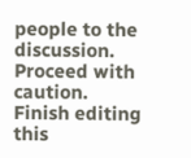people to the discussion. Proceed with caution.
Finish editing this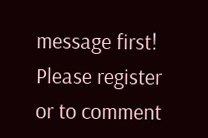message first!
Please register or to comment